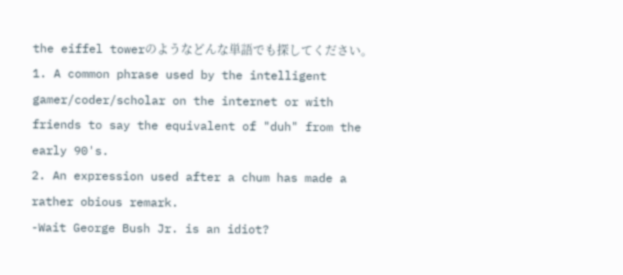the eiffel towerのようなどんな単語でも探してください。
1. A common phrase used by the intelligent gamer/coder/scholar on the internet or with friends to say the equivalent of "duh" from the early 90's.
2. An expression used after a chum has made a rather obious remark.
-Wait George Bush Jr. is an idiot?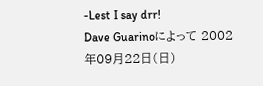-Lest I say drr!
Dave Guarinoによって 2002年09月22日(日)